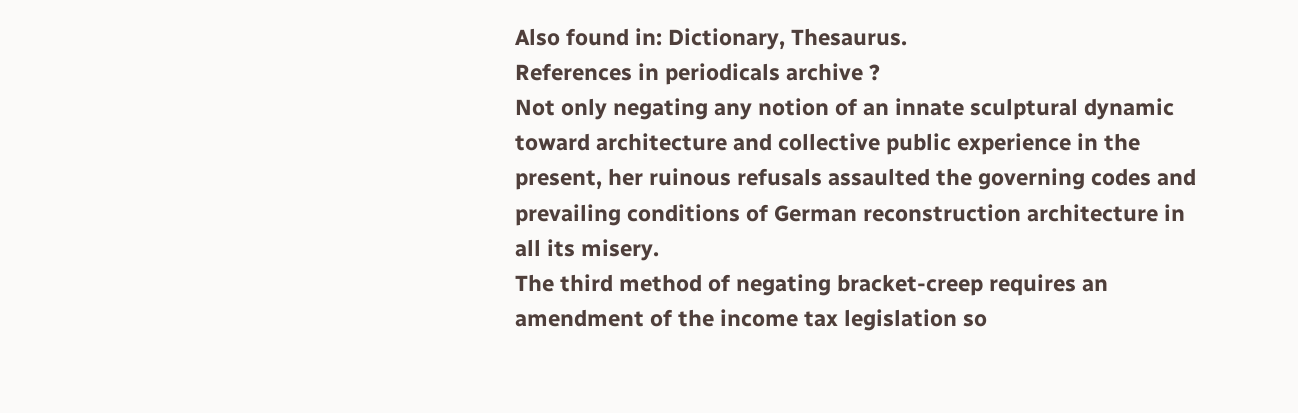Also found in: Dictionary, Thesaurus.
References in periodicals archive ?
Not only negating any notion of an innate sculptural dynamic toward architecture and collective public experience in the present, her ruinous refusals assaulted the governing codes and prevailing conditions of German reconstruction architecture in all its misery.
The third method of negating bracket-creep requires an amendment of the income tax legislation so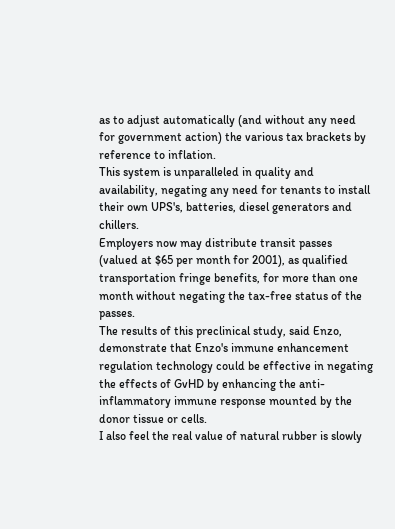as to adjust automatically (and without any need for government action) the various tax brackets by reference to inflation.
This system is unparalleled in quality and availability, negating any need for tenants to install their own UPS's, batteries, diesel generators and chillers.
Employers now may distribute transit passes (valued at $65 per month for 2001), as qualified transportation fringe benefits, for more than one month without negating the tax-free status of the passes.
The results of this preclinical study, said Enzo, demonstrate that Enzo's immune enhancement regulation technology could be effective in negating the effects of GvHD by enhancing the anti-inflammatory immune response mounted by the donor tissue or cells.
I also feel the real value of natural rubber is slowly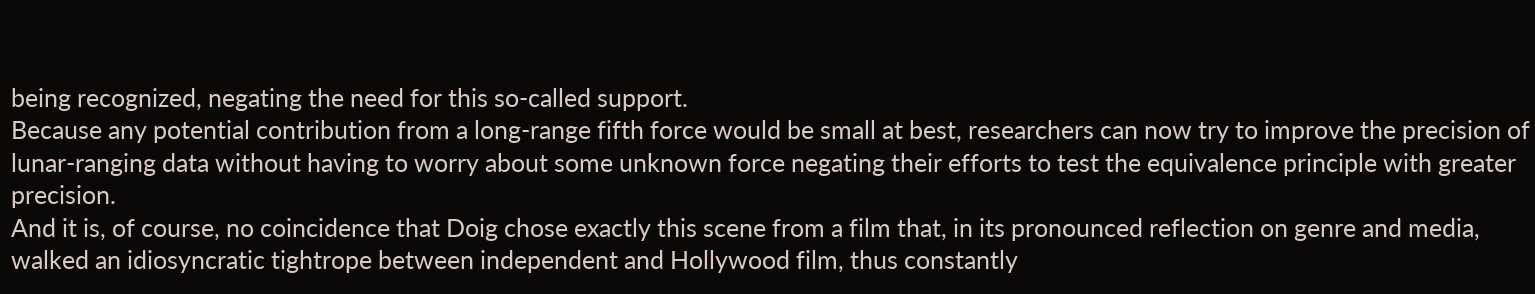being recognized, negating the need for this so-called support.
Because any potential contribution from a long-range fifth force would be small at best, researchers can now try to improve the precision of lunar-ranging data without having to worry about some unknown force negating their efforts to test the equivalence principle with greater precision.
And it is, of course, no coincidence that Doig chose exactly this scene from a film that, in its pronounced reflection on genre and media, walked an idiosyncratic tightrope between independent and Hollywood film, thus constantly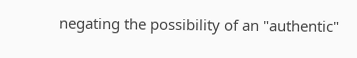negating the possibility of an "authentic"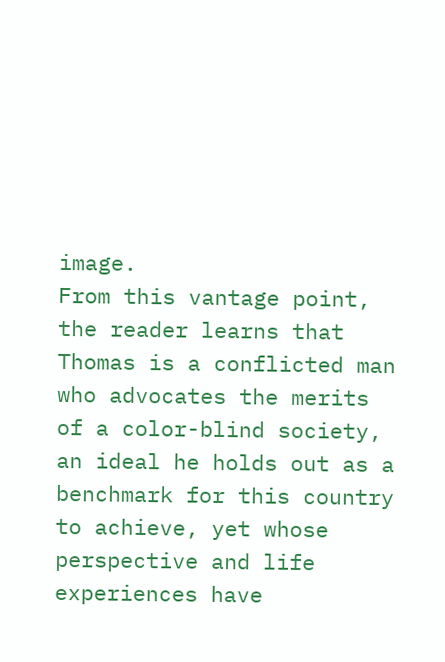image.
From this vantage point, the reader learns that Thomas is a conflicted man who advocates the merits of a color-blind society, an ideal he holds out as a benchmark for this country to achieve, yet whose perspective and life experiences have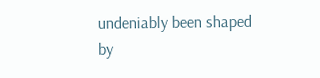undeniably been shaped by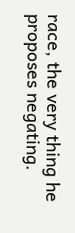race, the very thing he proposes negating.